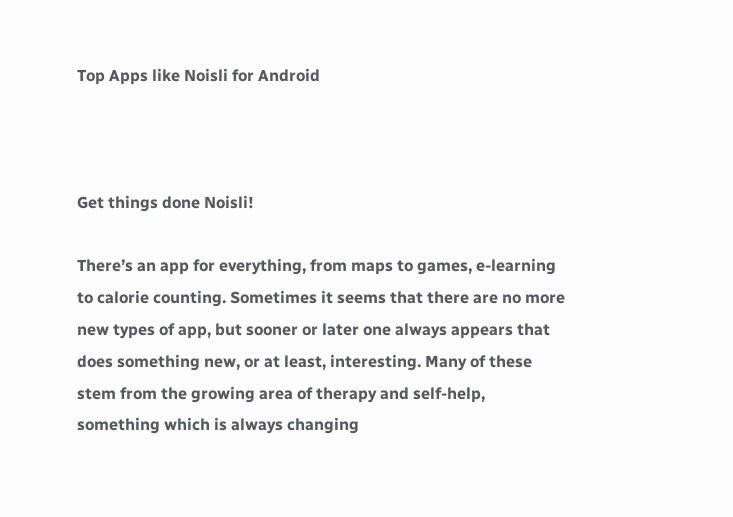Top Apps like Noisli for Android



Get things done Noisli!

There’s an app for everything, from maps to games, e-learning to calorie counting. Sometimes it seems that there are no more new types of app, but sooner or later one always appears that does something new, or at least, interesting. Many of these stem from the growing area of therapy and self-help, something which is always changing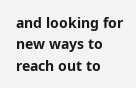and looking for new ways to reach out to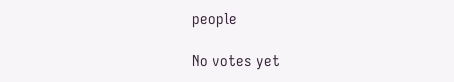people

No votes yet